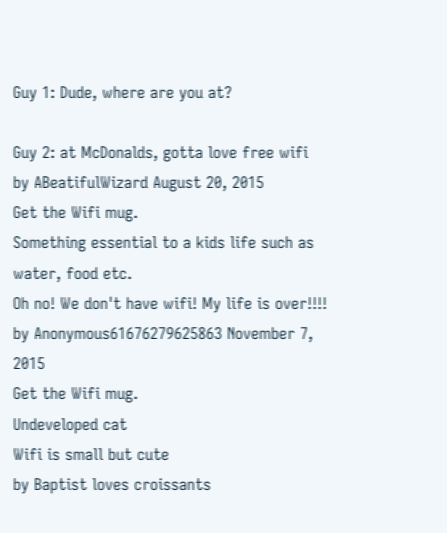Guy 1: Dude, where are you at?

Guy 2: at McDonalds, gotta love free wifi
by ABeatifulWizard August 20, 2015
Get the Wifi mug.
Something essential to a kids life such as water, food etc.
Oh no! We don't have wifi! My life is over!!!!
by Anonymous61676279625863 November 7, 2015
Get the Wifi mug.
Undeveloped cat
Wifi is small but cute
by Baptist loves croissants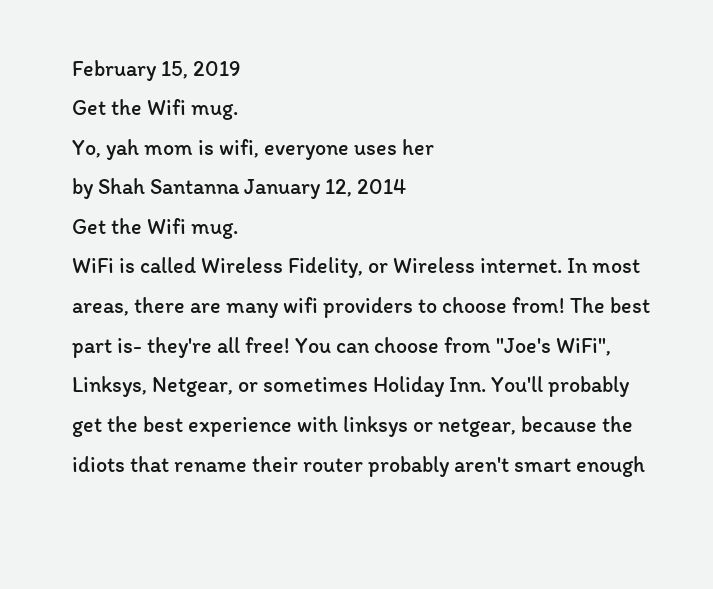February 15, 2019
Get the Wifi mug.
Yo, yah mom is wifi, everyone uses her
by Shah Santanna January 12, 2014
Get the Wifi mug.
WiFi is called Wireless Fidelity, or Wireless internet. In most areas, there are many wifi providers to choose from! The best part is- they're all free! You can choose from "Joe's WiFi", Linksys, Netgear, or sometimes Holiday Inn. You'll probably get the best experience with linksys or netgear, because the idiots that rename their router probably aren't smart enough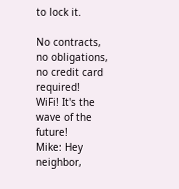to lock it.

No contracts, no obligations, no credit card required!
WiFi! It's the wave of the future!
Mike: Hey neighbor,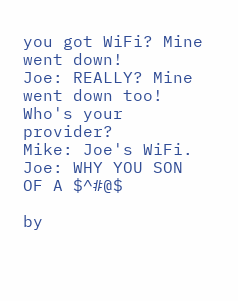you got WiFi? Mine went down!
Joe: REALLY? Mine went down too! Who's your provider?
Mike: Joe's WiFi.
Joe: WHY YOU SON OF A $^#@$

by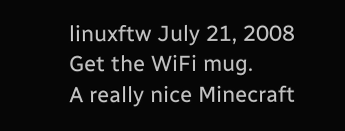linuxftw July 21, 2008
Get the WiFi mug.
A really nice Minecraft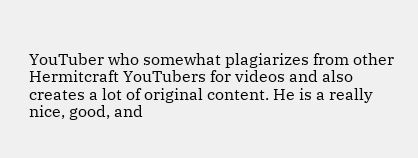YouTuber who somewhat plagiarizes from other Hermitcraft YouTubers for videos and also creates a lot of original content. He is a really nice, good, and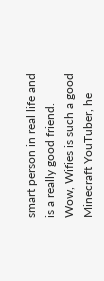smart person in real life and is a really good friend.
Wow, Wifies is such a good Minecraft YouTuber, he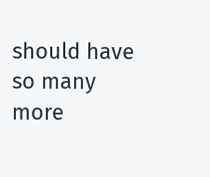should have so many more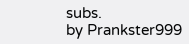subs.
by Prankster999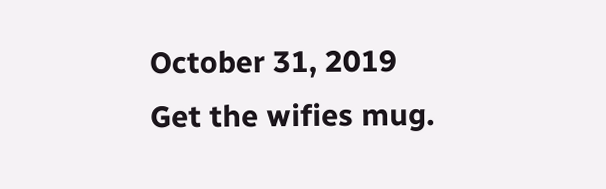October 31, 2019
Get the wifies mug.